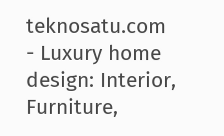teknosatu.com - Luxury home design: Interior, Furniture,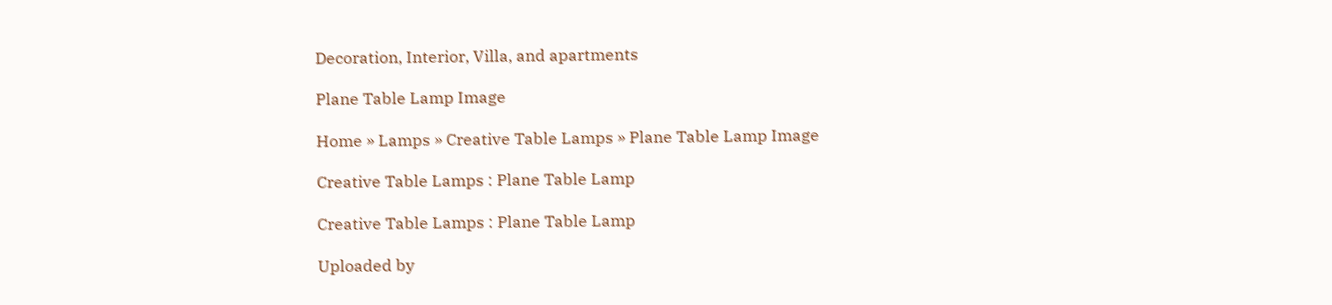Decoration, Interior, Villa, and apartments

Plane Table Lamp Image

Home » Lamps » Creative Table Lamps » Plane Table Lamp Image

Creative Table Lamps : Plane Table Lamp

Creative Table Lamps : Plane Table Lamp

Uploaded by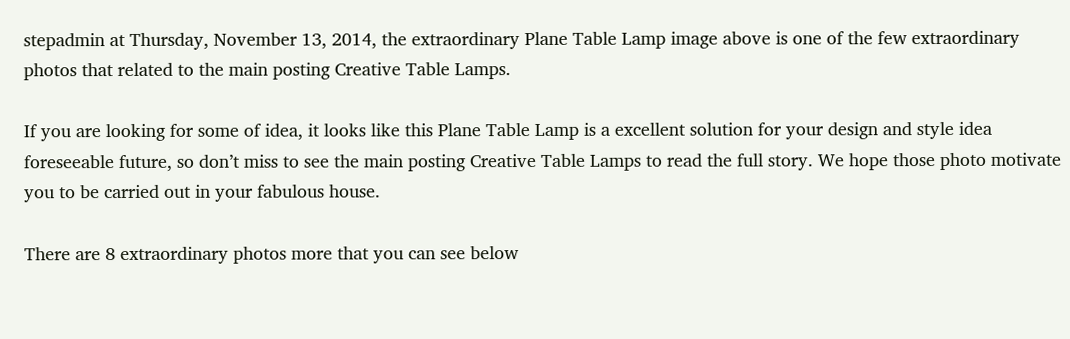stepadmin at Thursday, November 13, 2014, the extraordinary Plane Table Lamp image above is one of the few extraordinary photos that related to the main posting Creative Table Lamps.

If you are looking for some of idea, it looks like this Plane Table Lamp is a excellent solution for your design and style idea foreseeable future, so don’t miss to see the main posting Creative Table Lamps to read the full story. We hope those photo motivate you to be carried out in your fabulous house.

There are 8 extraordinary photos more that you can see below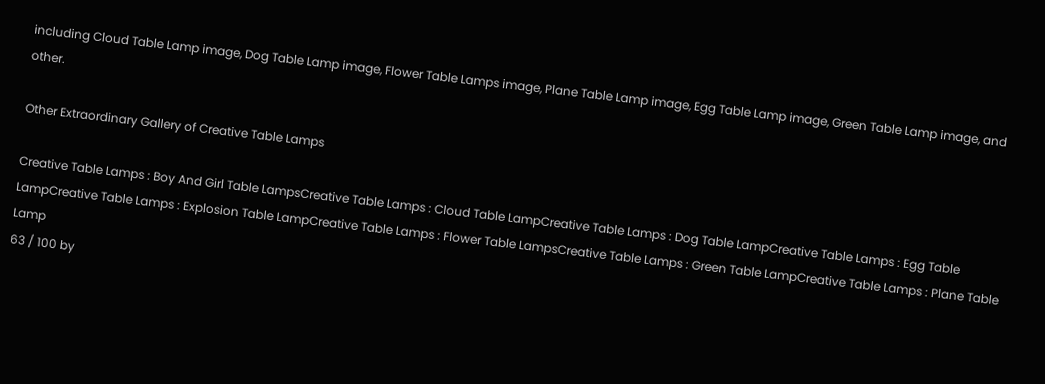including Cloud Table Lamp image, Dog Table Lamp image, Flower Table Lamps image, Plane Table Lamp image, Egg Table Lamp image, Green Table Lamp image, and other.

Other Extraordinary Gallery of Creative Table Lamps

Creative Table Lamps : Boy And Girl Table LampsCreative Table Lamps : Cloud Table LampCreative Table Lamps : Dog Table LampCreative Table Lamps : Egg Table LampCreative Table Lamps : Explosion Table LampCreative Table Lamps : Flower Table LampsCreative Table Lamps : Green Table LampCreative Table Lamps : Plane Table Lamp
63 / 100 by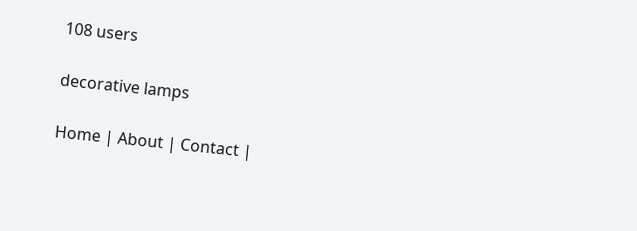108 users

decorative lamps

Home | About | Contact |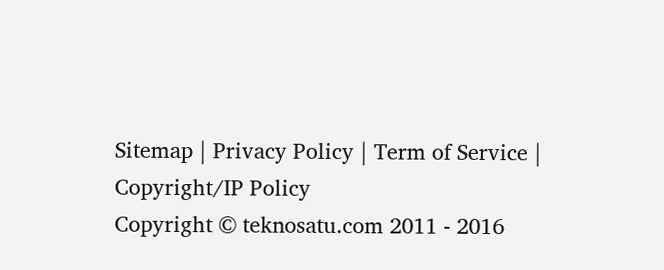Sitemap | Privacy Policy | Term of Service | Copyright/IP Policy
Copyright © teknosatu.com 2011 - 2016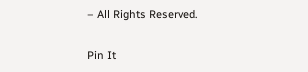– All Rights Reserved.

Pin It